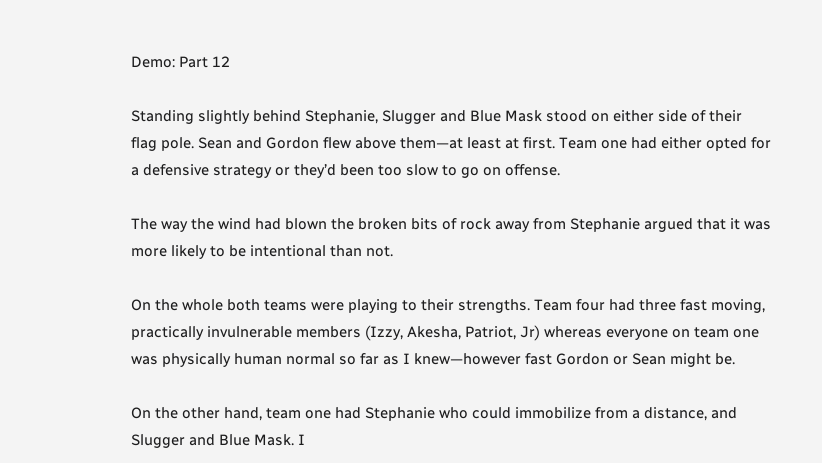Demo: Part 12

Standing slightly behind Stephanie, Slugger and Blue Mask stood on either side of their flag pole. Sean and Gordon flew above them—at least at first. Team one had either opted for a defensive strategy or they’d been too slow to go on offense.

The way the wind had blown the broken bits of rock away from Stephanie argued that it was more likely to be intentional than not.

On the whole both teams were playing to their strengths. Team four had three fast moving, practically invulnerable members (Izzy, Akesha, Patriot, Jr) whereas everyone on team one was physically human normal so far as I knew—however fast Gordon or Sean might be.

On the other hand, team one had Stephanie who could immobilize from a distance, and Slugger and Blue Mask. I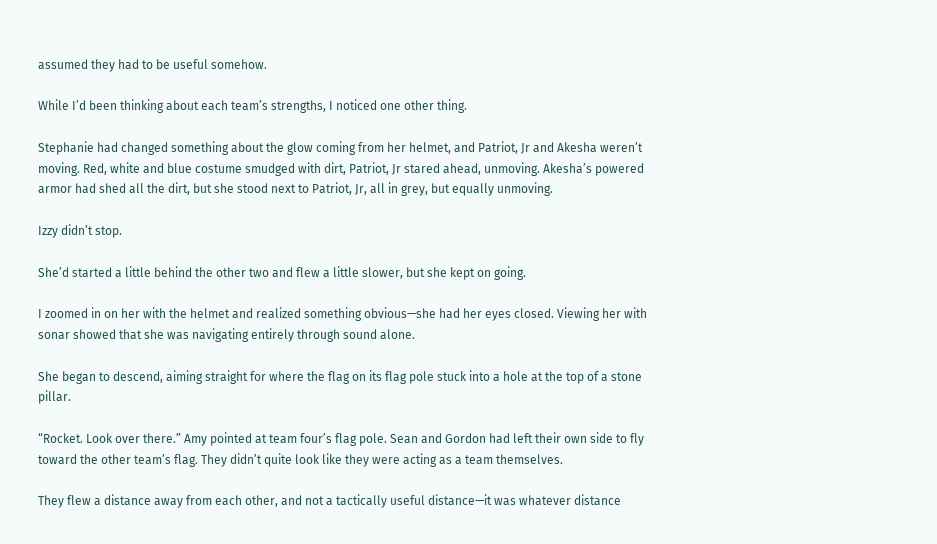assumed they had to be useful somehow.

While I’d been thinking about each team’s strengths, I noticed one other thing.

Stephanie had changed something about the glow coming from her helmet, and Patriot, Jr and Akesha weren’t moving. Red, white and blue costume smudged with dirt, Patriot, Jr stared ahead, unmoving. Akesha’s powered armor had shed all the dirt, but she stood next to Patriot, Jr, all in grey, but equally unmoving.

Izzy didn’t stop.

She’d started a little behind the other two and flew a little slower, but she kept on going.

I zoomed in on her with the helmet and realized something obvious—she had her eyes closed. Viewing her with sonar showed that she was navigating entirely through sound alone.

She began to descend, aiming straight for where the flag on its flag pole stuck into a hole at the top of a stone pillar.

“Rocket. Look over there.” Amy pointed at team four’s flag pole. Sean and Gordon had left their own side to fly toward the other team’s flag. They didn’t quite look like they were acting as a team themselves.

They flew a distance away from each other, and not a tactically useful distance—it was whatever distance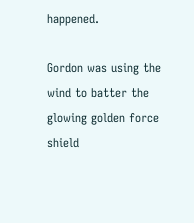happened.

Gordon was using the wind to batter the glowing golden force shield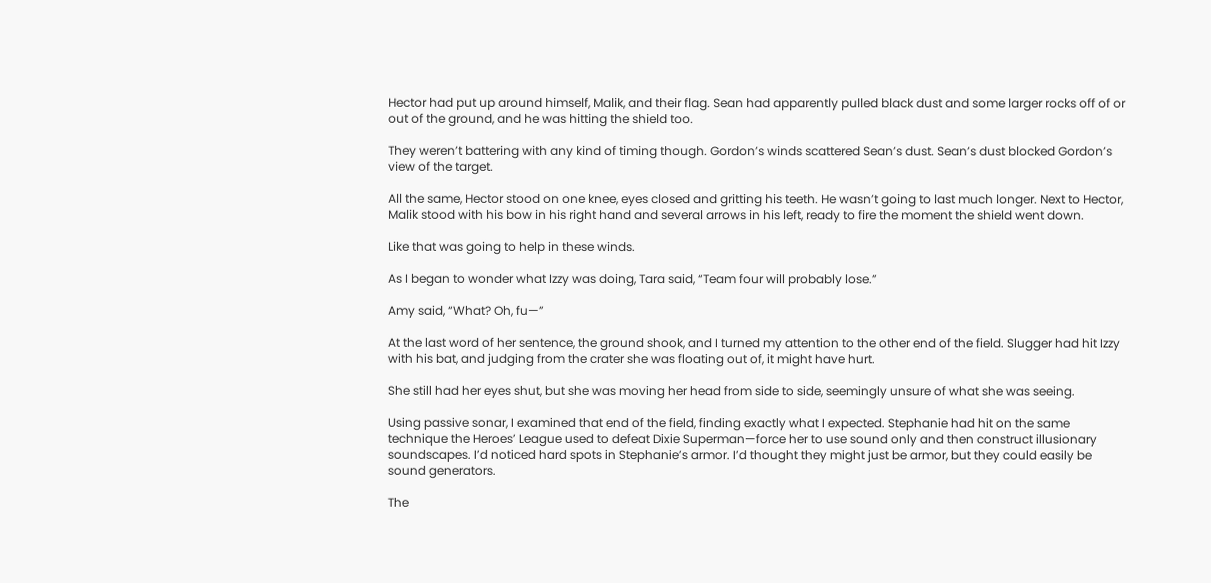Hector had put up around himself, Malik, and their flag. Sean had apparently pulled black dust and some larger rocks off of or out of the ground, and he was hitting the shield too.

They weren’t battering with any kind of timing though. Gordon’s winds scattered Sean’s dust. Sean’s dust blocked Gordon’s view of the target.

All the same, Hector stood on one knee, eyes closed and gritting his teeth. He wasn’t going to last much longer. Next to Hector, Malik stood with his bow in his right hand and several arrows in his left, ready to fire the moment the shield went down.

Like that was going to help in these winds.

As I began to wonder what Izzy was doing, Tara said, “Team four will probably lose.”

Amy said, “What? Oh, fu—”

At the last word of her sentence, the ground shook, and I turned my attention to the other end of the field. Slugger had hit Izzy with his bat, and judging from the crater she was floating out of, it might have hurt.

She still had her eyes shut, but she was moving her head from side to side, seemingly unsure of what she was seeing.

Using passive sonar, I examined that end of the field, finding exactly what I expected. Stephanie had hit on the same technique the Heroes’ League used to defeat Dixie Superman—force her to use sound only and then construct illusionary soundscapes. I’d noticed hard spots in Stephanie’s armor. I’d thought they might just be armor, but they could easily be sound generators.

The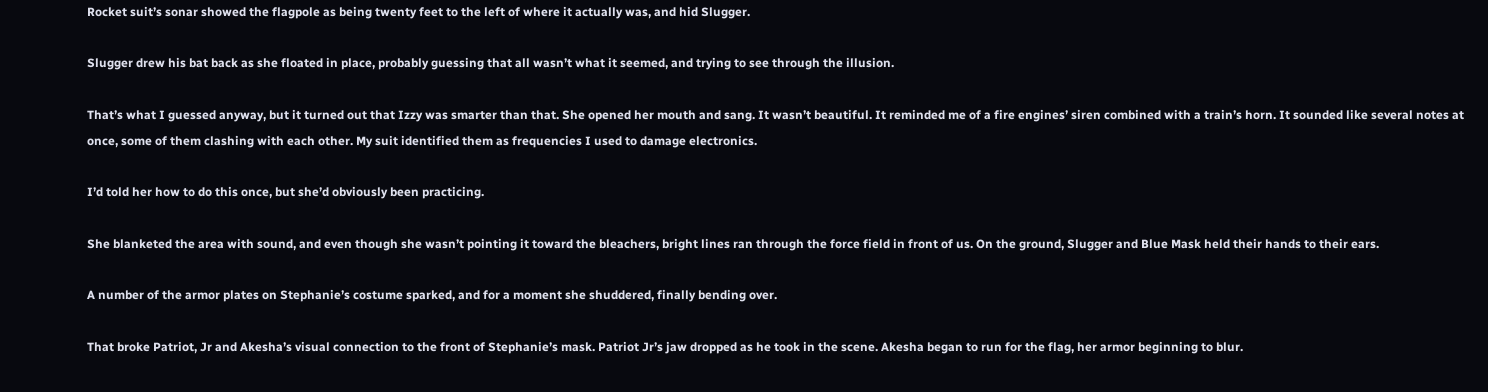Rocket suit’s sonar showed the flagpole as being twenty feet to the left of where it actually was, and hid Slugger.

Slugger drew his bat back as she floated in place, probably guessing that all wasn’t what it seemed, and trying to see through the illusion.

That’s what I guessed anyway, but it turned out that Izzy was smarter than that. She opened her mouth and sang. It wasn’t beautiful. It reminded me of a fire engines’ siren combined with a train’s horn. It sounded like several notes at once, some of them clashing with each other. My suit identified them as frequencies I used to damage electronics.

I’d told her how to do this once, but she’d obviously been practicing.

She blanketed the area with sound, and even though she wasn’t pointing it toward the bleachers, bright lines ran through the force field in front of us. On the ground, Slugger and Blue Mask held their hands to their ears.

A number of the armor plates on Stephanie’s costume sparked, and for a moment she shuddered, finally bending over.

That broke Patriot, Jr and Akesha’s visual connection to the front of Stephanie’s mask. Patriot Jr’s jaw dropped as he took in the scene. Akesha began to run for the flag, her armor beginning to blur.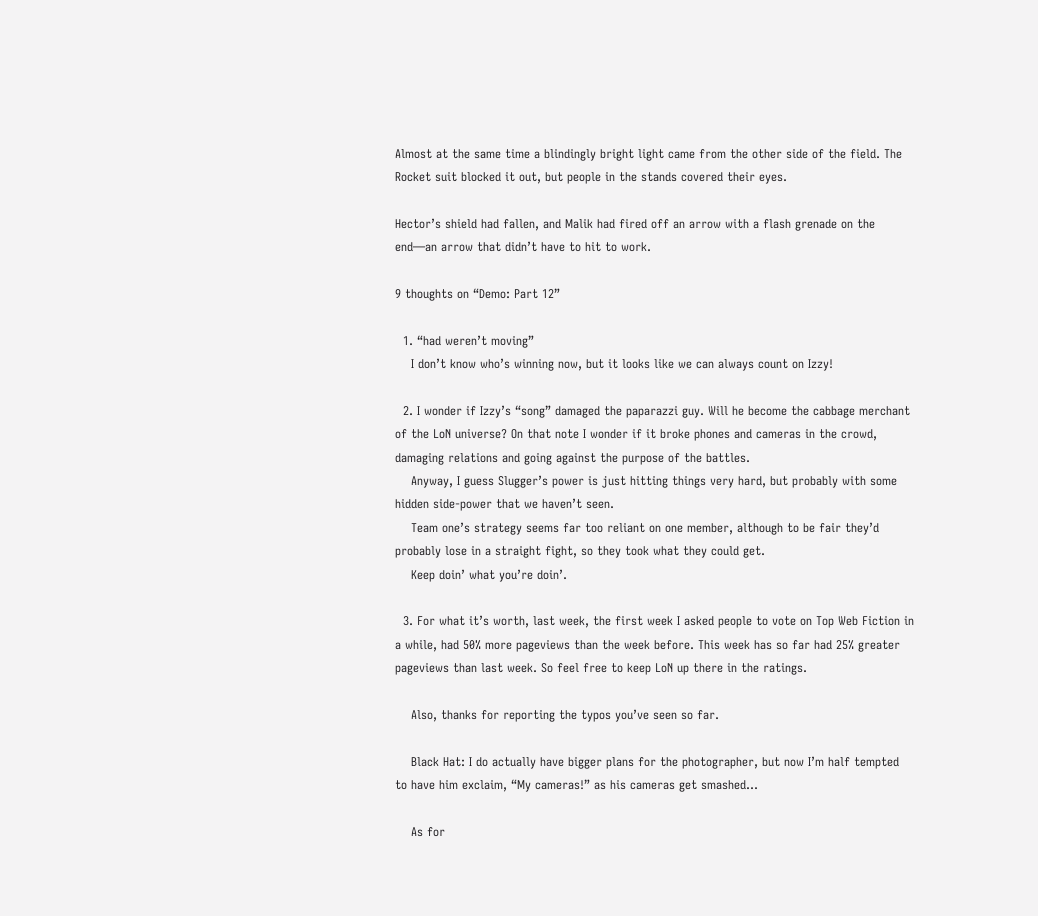Almost at the same time a blindingly bright light came from the other side of the field. The Rocket suit blocked it out, but people in the stands covered their eyes.

Hector’s shield had fallen, and Malik had fired off an arrow with a flash grenade on the end—an arrow that didn’t have to hit to work.

9 thoughts on “Demo: Part 12”

  1. “had weren’t moving”
    I don’t know who’s winning now, but it looks like we can always count on Izzy!

  2. I wonder if Izzy’s “song” damaged the paparazzi guy. Will he become the cabbage merchant of the LoN universe? On that note I wonder if it broke phones and cameras in the crowd, damaging relations and going against the purpose of the battles.
    Anyway, I guess Slugger’s power is just hitting things very hard, but probably with some hidden side-power that we haven’t seen.
    Team one’s strategy seems far too reliant on one member, although to be fair they’d probably lose in a straight fight, so they took what they could get.
    Keep doin’ what you’re doin’.

  3. For what it’s worth, last week, the first week I asked people to vote on Top Web Fiction in a while, had 50% more pageviews than the week before. This week has so far had 25% greater pageviews than last week. So feel free to keep LoN up there in the ratings.

    Also, thanks for reporting the typos you’ve seen so far.

    Black Hat: I do actually have bigger plans for the photographer, but now I’m half tempted to have him exclaim, “My cameras!” as his cameras get smashed…

    As for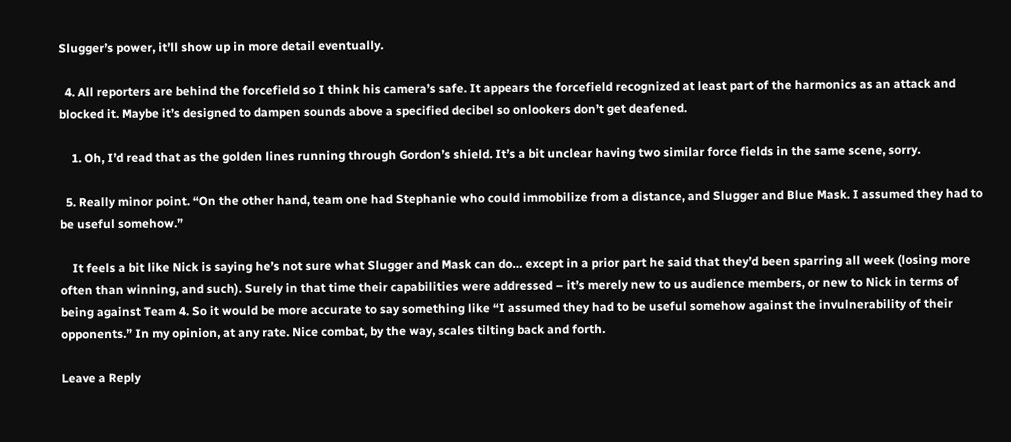Slugger’s power, it’ll show up in more detail eventually.

  4. All reporters are behind the forcefield so I think his camera’s safe. It appears the forcefield recognized at least part of the harmonics as an attack and blocked it. Maybe it’s designed to dampen sounds above a specified decibel so onlookers don’t get deafened.

    1. Oh, I’d read that as the golden lines running through Gordon’s shield. It’s a bit unclear having two similar force fields in the same scene, sorry.

  5. Really minor point. “On the other hand, team one had Stephanie who could immobilize from a distance, and Slugger and Blue Mask. I assumed they had to be useful somehow.”

    It feels a bit like Nick is saying he’s not sure what Slugger and Mask can do… except in a prior part he said that they’d been sparring all week (losing more often than winning, and such). Surely in that time their capabilities were addressed – it’s merely new to us audience members, or new to Nick in terms of being against Team 4. So it would be more accurate to say something like “I assumed they had to be useful somehow against the invulnerability of their opponents.” In my opinion, at any rate. Nice combat, by the way, scales tilting back and forth.

Leave a Reply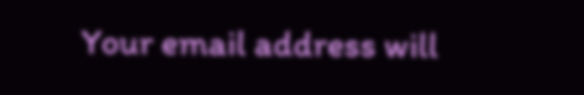Your email address will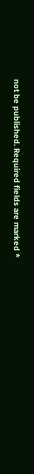not be published. Required fields are marked *